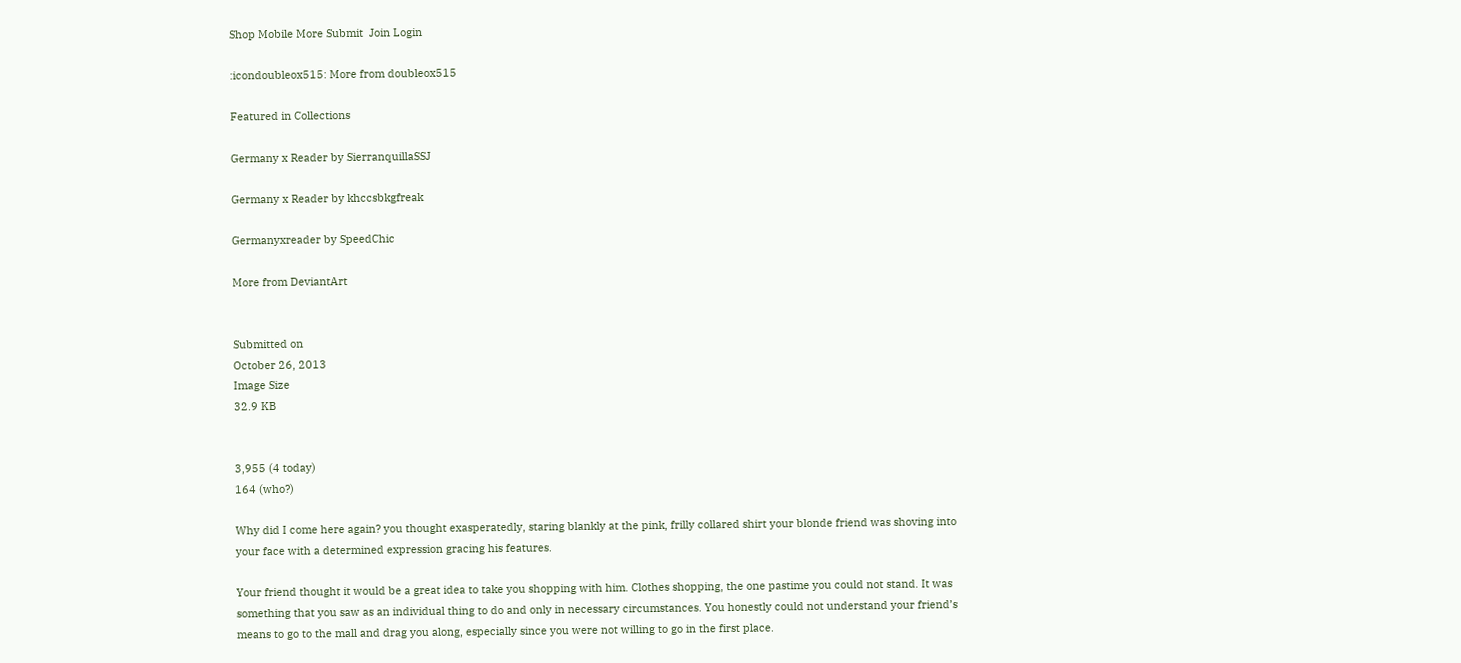Shop Mobile More Submit  Join Login

:icondoubleox515: More from doubleox515

Featured in Collections

Germany x Reader by SierranquillaSSJ

Germany x Reader by khccsbkgfreak

Germanyxreader by SpeedChic

More from DeviantArt


Submitted on
October 26, 2013
Image Size
32.9 KB


3,955 (4 today)
164 (who?)

Why did I come here again? you thought exasperatedly, staring blankly at the pink, frilly collared shirt your blonde friend was shoving into your face with a determined expression gracing his features.

Your friend thought it would be a great idea to take you shopping with him. Clothes shopping, the one pastime you could not stand. It was something that you saw as an individual thing to do and only in necessary circumstances. You honestly could not understand your friend’s means to go to the mall and drag you along, especially since you were not willing to go in the first place.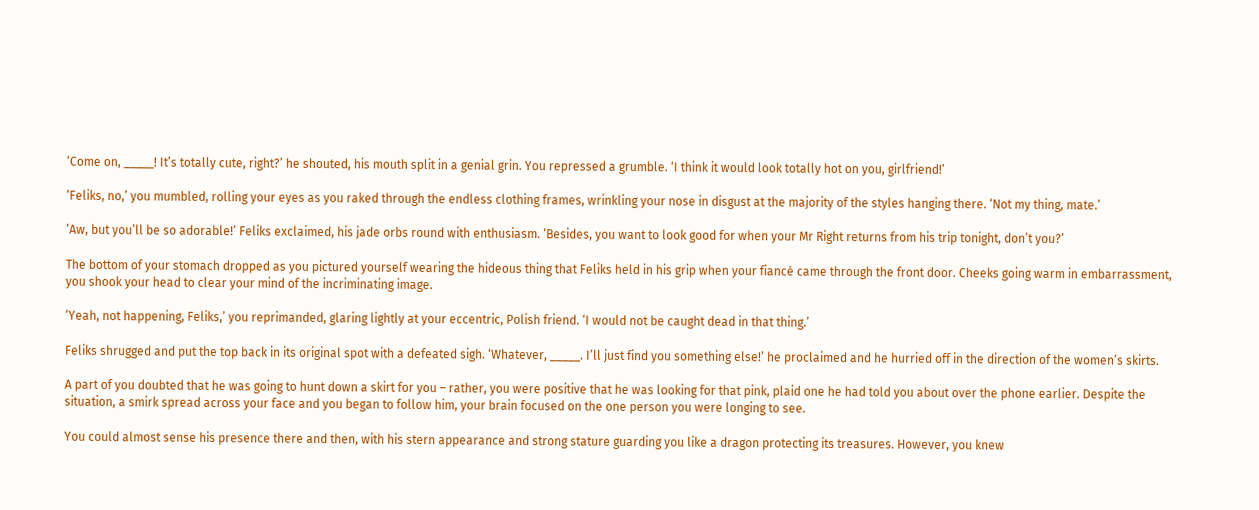‘Come on, _____! It’s totally cute, right?’ he shouted, his mouth split in a genial grin. You repressed a grumble. ‘I think it would look totally hot on you, girlfriend!’

‘Feliks, no,’ you mumbled, rolling your eyes as you raked through the endless clothing frames, wrinkling your nose in disgust at the majority of the styles hanging there. ‘Not my thing, mate.’

‘Aw, but you’ll be so adorable!’ Feliks exclaimed, his jade orbs round with enthusiasm. ‘Besides, you want to look good for when your Mr Right returns from his trip tonight, don’t you?’

The bottom of your stomach dropped as you pictured yourself wearing the hideous thing that Feliks held in his grip when your fiancé came through the front door. Cheeks going warm in embarrassment, you shook your head to clear your mind of the incriminating image.

‘Yeah, not happening, Feliks,’ you reprimanded, glaring lightly at your eccentric, Polish friend. ‘I would not be caught dead in that thing.’

Feliks shrugged and put the top back in its original spot with a defeated sigh. ‘Whatever, _____. I’ll just find you something else!’ he proclaimed and he hurried off in the direction of the women’s skirts.

A part of you doubted that he was going to hunt down a skirt for you – rather, you were positive that he was looking for that pink, plaid one he had told you about over the phone earlier. Despite the situation, a smirk spread across your face and you began to follow him, your brain focused on the one person you were longing to see.

You could almost sense his presence there and then, with his stern appearance and strong stature guarding you like a dragon protecting its treasures. However, you knew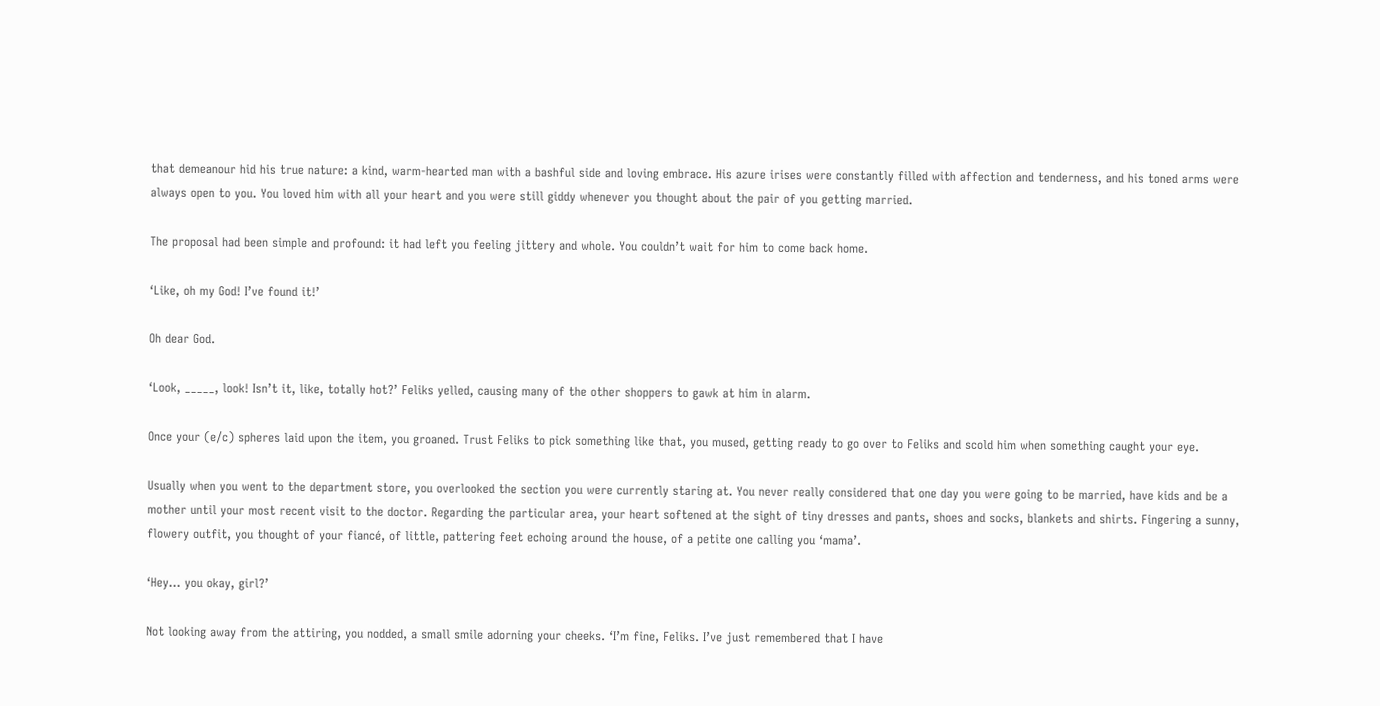that demeanour hid his true nature: a kind, warm-hearted man with a bashful side and loving embrace. His azure irises were constantly filled with affection and tenderness, and his toned arms were always open to you. You loved him with all your heart and you were still giddy whenever you thought about the pair of you getting married.

The proposal had been simple and profound: it had left you feeling jittery and whole. You couldn’t wait for him to come back home.

‘Like, oh my God! I’ve found it!’

Oh dear God.

‘Look, _____, look! Isn’t it, like, totally hot?’ Feliks yelled, causing many of the other shoppers to gawk at him in alarm.

Once your (e/c) spheres laid upon the item, you groaned. Trust Feliks to pick something like that, you mused, getting ready to go over to Feliks and scold him when something caught your eye.

Usually when you went to the department store, you overlooked the section you were currently staring at. You never really considered that one day you were going to be married, have kids and be a mother until your most recent visit to the doctor. Regarding the particular area, your heart softened at the sight of tiny dresses and pants, shoes and socks, blankets and shirts. Fingering a sunny, flowery outfit, you thought of your fiancé, of little, pattering feet echoing around the house, of a petite one calling you ‘mama’.

‘Hey… you okay, girl?’

Not looking away from the attiring, you nodded, a small smile adorning your cheeks. ‘I’m fine, Feliks. I’ve just remembered that I have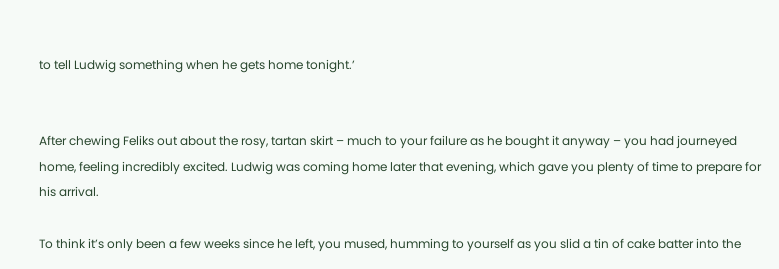to tell Ludwig something when he gets home tonight.’


After chewing Feliks out about the rosy, tartan skirt – much to your failure as he bought it anyway – you had journeyed home, feeling incredibly excited. Ludwig was coming home later that evening, which gave you plenty of time to prepare for his arrival.

To think it’s only been a few weeks since he left, you mused, humming to yourself as you slid a tin of cake batter into the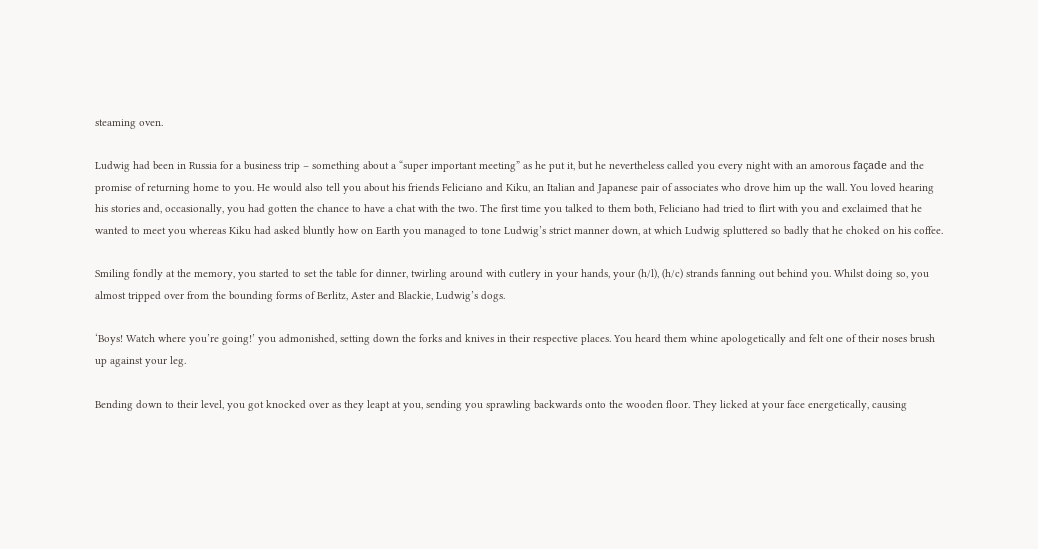steaming oven.

Ludwig had been in Russia for a business trip – something about a “super important meeting” as he put it, but he nevertheless called you every night with an amorous façade and the promise of returning home to you. He would also tell you about his friends Feliciano and Kiku, an Italian and Japanese pair of associates who drove him up the wall. You loved hearing his stories and, occasionally, you had gotten the chance to have a chat with the two. The first time you talked to them both, Feliciano had tried to flirt with you and exclaimed that he wanted to meet you whereas Kiku had asked bluntly how on Earth you managed to tone Ludwig’s strict manner down, at which Ludwig spluttered so badly that he choked on his coffee.

Smiling fondly at the memory, you started to set the table for dinner, twirling around with cutlery in your hands, your (h/l), (h/c) strands fanning out behind you. Whilst doing so, you almost tripped over from the bounding forms of Berlitz, Aster and Blackie, Ludwig’s dogs.

‘Boys! Watch where you’re going!’ you admonished, setting down the forks and knives in their respective places. You heard them whine apologetically and felt one of their noses brush up against your leg.

Bending down to their level, you got knocked over as they leapt at you, sending you sprawling backwards onto the wooden floor. They licked at your face energetically, causing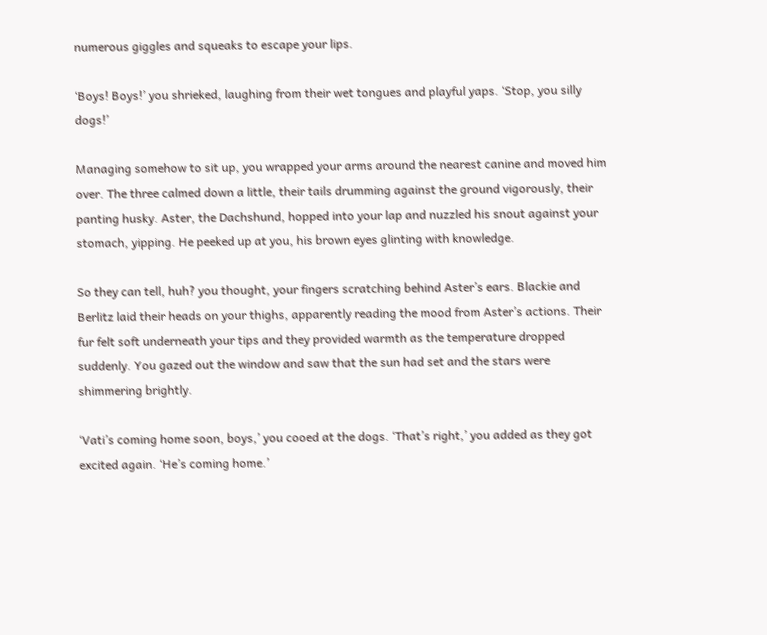numerous giggles and squeaks to escape your lips.

‘Boys! Boys!’ you shrieked, laughing from their wet tongues and playful yaps. ‘Stop, you silly dogs!’

Managing somehow to sit up, you wrapped your arms around the nearest canine and moved him over. The three calmed down a little, their tails drumming against the ground vigorously, their panting husky. Aster, the Dachshund, hopped into your lap and nuzzled his snout against your stomach, yipping. He peeked up at you, his brown eyes glinting with knowledge.

So they can tell, huh? you thought, your fingers scratching behind Aster’s ears. Blackie and Berlitz laid their heads on your thighs, apparently reading the mood from Aster’s actions. Their fur felt soft underneath your tips and they provided warmth as the temperature dropped suddenly. You gazed out the window and saw that the sun had set and the stars were shimmering brightly.

‘Vati’s coming home soon, boys,’ you cooed at the dogs. ‘That’s right,’ you added as they got excited again. ‘He’s coming home.’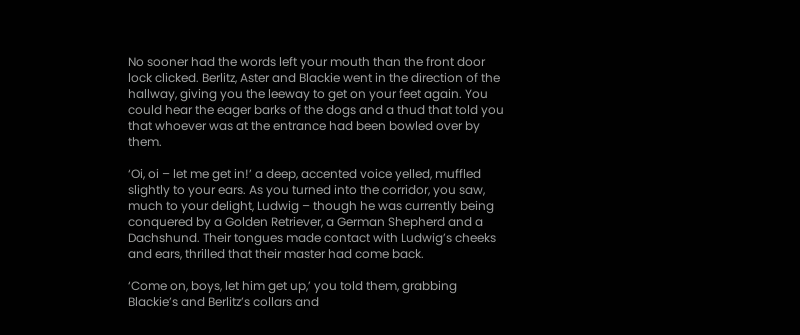No sooner had the words left your mouth than the front door lock clicked. Berlitz, Aster and Blackie went in the direction of the hallway, giving you the leeway to get on your feet again. You could hear the eager barks of the dogs and a thud that told you that whoever was at the entrance had been bowled over by them.

‘Oi, oi – let me get in!’ a deep, accented voice yelled, muffled slightly to your ears. As you turned into the corridor, you saw, much to your delight, Ludwig – though he was currently being conquered by a Golden Retriever, a German Shepherd and a Dachshund. Their tongues made contact with Ludwig’s cheeks and ears, thrilled that their master had come back.

‘Come on, boys, let him get up,’ you told them, grabbing Blackie’s and Berlitz’s collars and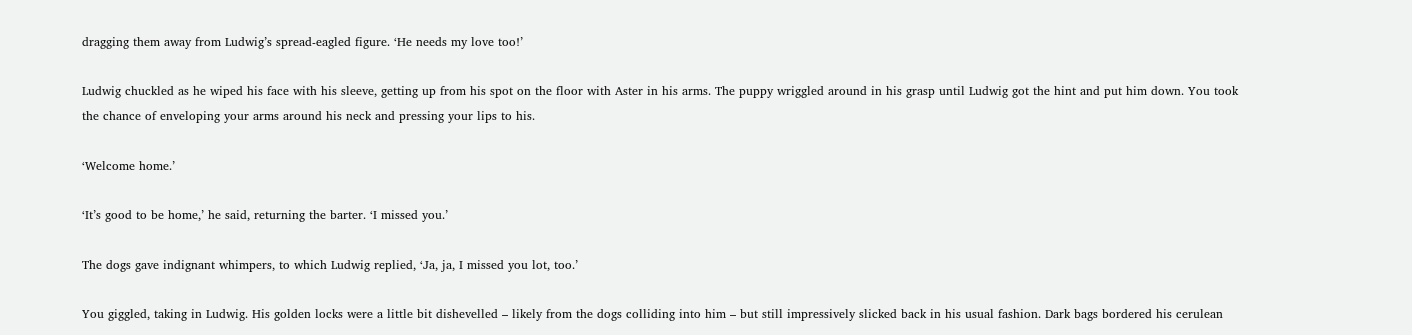dragging them away from Ludwig’s spread-eagled figure. ‘He needs my love too!’

Ludwig chuckled as he wiped his face with his sleeve, getting up from his spot on the floor with Aster in his arms. The puppy wriggled around in his grasp until Ludwig got the hint and put him down. You took the chance of enveloping your arms around his neck and pressing your lips to his.

‘Welcome home.’

‘It’s good to be home,’ he said, returning the barter. ‘I missed you.’

The dogs gave indignant whimpers, to which Ludwig replied, ‘Ja, ja, I missed you lot, too.’

You giggled, taking in Ludwig. His golden locks were a little bit dishevelled – likely from the dogs colliding into him – but still impressively slicked back in his usual fashion. Dark bags bordered his cerulean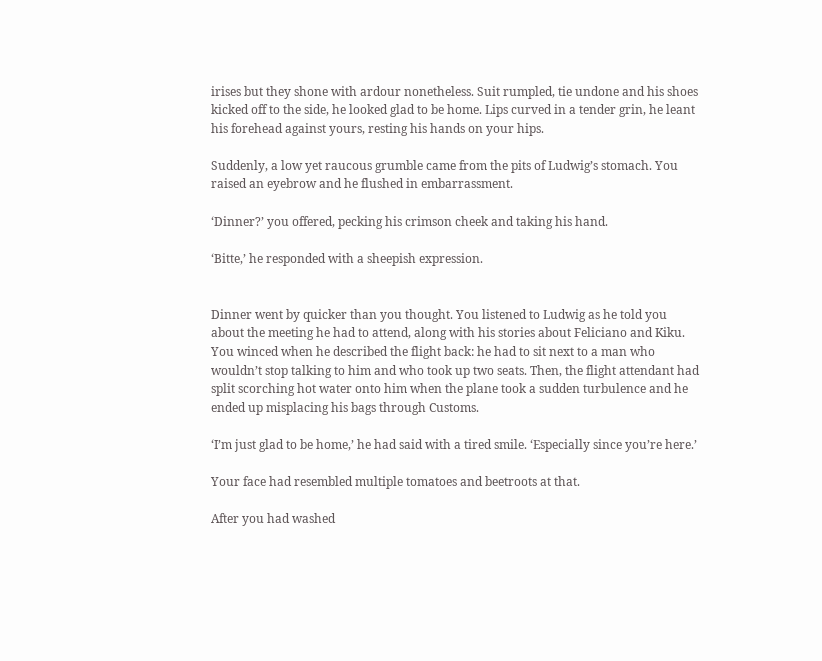irises but they shone with ardour nonetheless. Suit rumpled, tie undone and his shoes kicked off to the side, he looked glad to be home. Lips curved in a tender grin, he leant his forehead against yours, resting his hands on your hips.

Suddenly, a low yet raucous grumble came from the pits of Ludwig’s stomach. You raised an eyebrow and he flushed in embarrassment.

‘Dinner?’ you offered, pecking his crimson cheek and taking his hand.

‘Bitte,’ he responded with a sheepish expression.


Dinner went by quicker than you thought. You listened to Ludwig as he told you about the meeting he had to attend, along with his stories about Feliciano and Kiku. You winced when he described the flight back: he had to sit next to a man who wouldn’t stop talking to him and who took up two seats. Then, the flight attendant had split scorching hot water onto him when the plane took a sudden turbulence and he ended up misplacing his bags through Customs.

‘I’m just glad to be home,’ he had said with a tired smile. ‘Especially since you’re here.’

Your face had resembled multiple tomatoes and beetroots at that.

After you had washed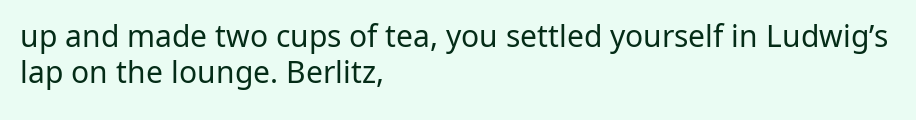up and made two cups of tea, you settled yourself in Ludwig’s lap on the lounge. Berlitz,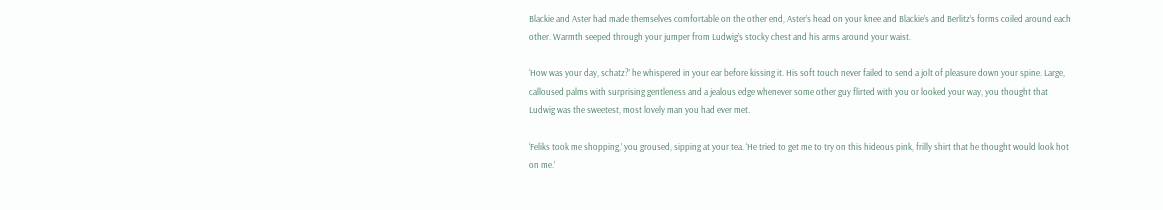Blackie and Aster had made themselves comfortable on the other end, Aster’s head on your knee and Blackie’s and Berlitz’s forms coiled around each other. Warmth seeped through your jumper from Ludwig’s stocky chest and his arms around your waist.

‘How was your day, schatz?’ he whispered in your ear before kissing it. His soft touch never failed to send a jolt of pleasure down your spine. Large, calloused palms with surprising gentleness and a jealous edge whenever some other guy flirted with you or looked your way, you thought that Ludwig was the sweetest, most lovely man you had ever met.

‘Feliks took me shopping,’ you groused, sipping at your tea. ‘He tried to get me to try on this hideous pink, frilly shirt that he thought would look hot on me.’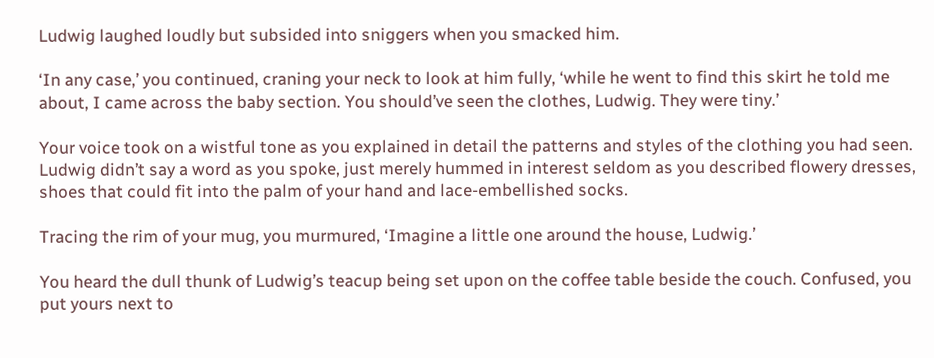Ludwig laughed loudly but subsided into sniggers when you smacked him.

‘In any case,’ you continued, craning your neck to look at him fully, ‘while he went to find this skirt he told me about, I came across the baby section. You should’ve seen the clothes, Ludwig. They were tiny.’

Your voice took on a wistful tone as you explained in detail the patterns and styles of the clothing you had seen. Ludwig didn’t say a word as you spoke, just merely hummed in interest seldom as you described flowery dresses, shoes that could fit into the palm of your hand and lace-embellished socks.

Tracing the rim of your mug, you murmured, ‘Imagine a little one around the house, Ludwig.’

You heard the dull thunk of Ludwig’s teacup being set upon on the coffee table beside the couch. Confused, you put yours next to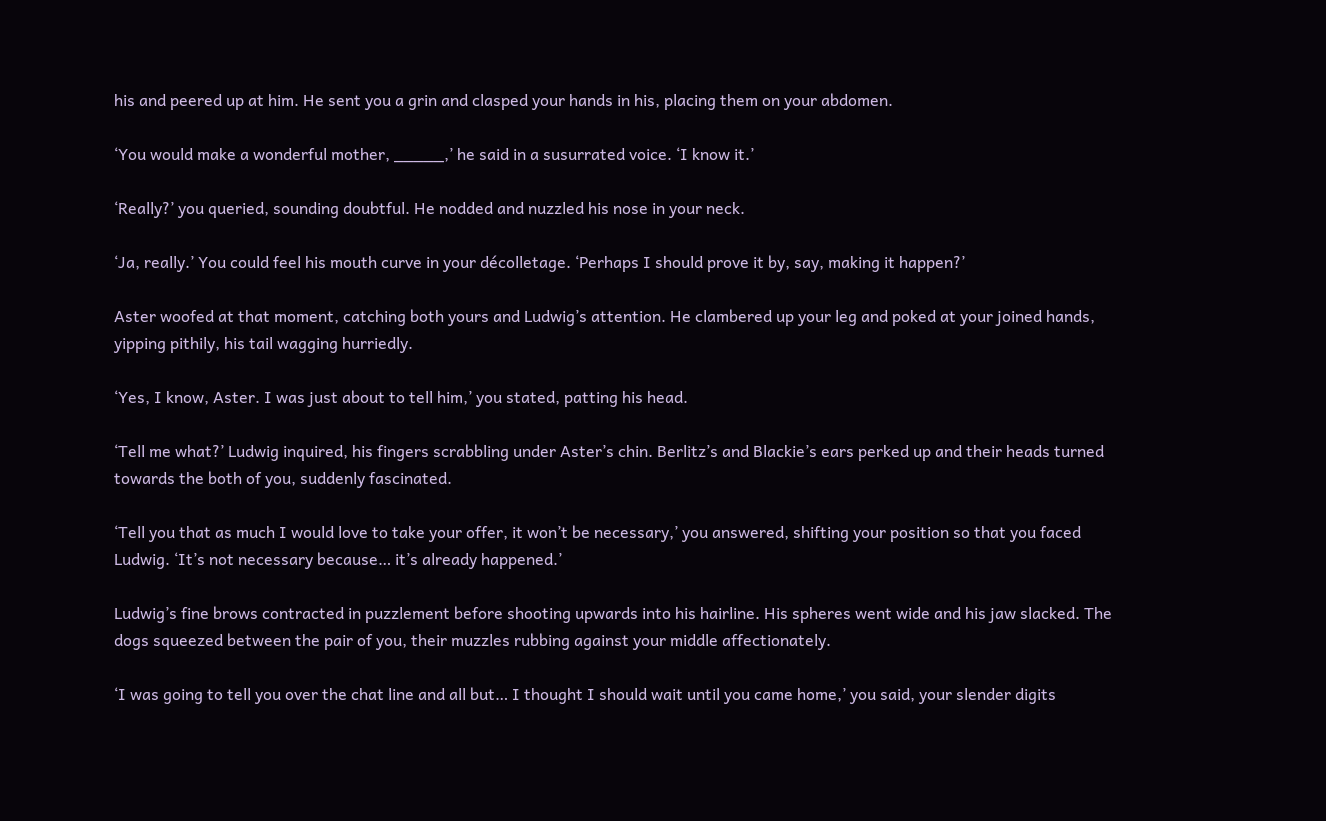his and peered up at him. He sent you a grin and clasped your hands in his, placing them on your abdomen.

‘You would make a wonderful mother, _____,’ he said in a susurrated voice. ‘I know it.’

‘Really?’ you queried, sounding doubtful. He nodded and nuzzled his nose in your neck.

‘Ja, really.’ You could feel his mouth curve in your décolletage. ‘Perhaps I should prove it by, say, making it happen?’

Aster woofed at that moment, catching both yours and Ludwig’s attention. He clambered up your leg and poked at your joined hands, yipping pithily, his tail wagging hurriedly.

‘Yes, I know, Aster. I was just about to tell him,’ you stated, patting his head.

‘Tell me what?’ Ludwig inquired, his fingers scrabbling under Aster’s chin. Berlitz’s and Blackie’s ears perked up and their heads turned towards the both of you, suddenly fascinated.

‘Tell you that as much I would love to take your offer, it won’t be necessary,’ you answered, shifting your position so that you faced Ludwig. ‘It’s not necessary because… it’s already happened.’

Ludwig’s fine brows contracted in puzzlement before shooting upwards into his hairline. His spheres went wide and his jaw slacked. The dogs squeezed between the pair of you, their muzzles rubbing against your middle affectionately.

‘I was going to tell you over the chat line and all but… I thought I should wait until you came home,’ you said, your slender digits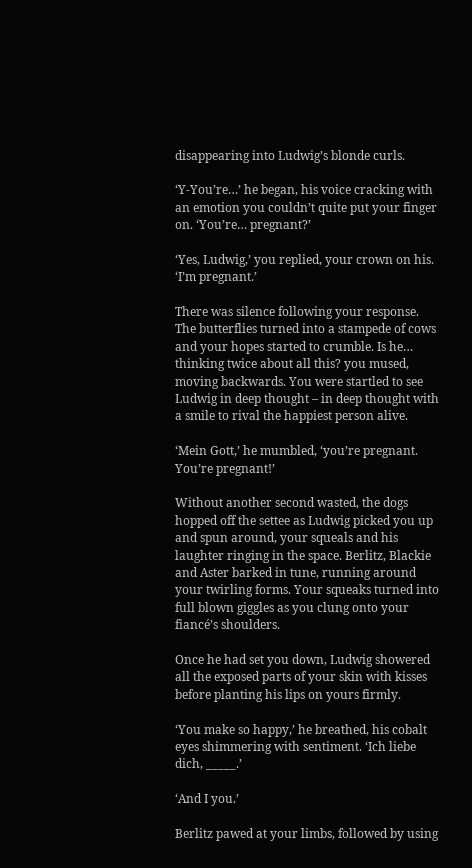disappearing into Ludwig’s blonde curls.

‘Y-You’re…’ he began, his voice cracking with an emotion you couldn’t quite put your finger on. ‘You’re… pregnant?’

‘Yes, Ludwig,’ you replied, your crown on his. ‘I’m pregnant.’

There was silence following your response. The butterflies turned into a stampede of cows and your hopes started to crumble. Is he… thinking twice about all this? you mused, moving backwards. You were startled to see Ludwig in deep thought – in deep thought with a smile to rival the happiest person alive.

‘Mein Gott,’ he mumbled, ‘you’re pregnant. You’re pregnant!’

Without another second wasted, the dogs hopped off the settee as Ludwig picked you up and spun around, your squeals and his laughter ringing in the space. Berlitz, Blackie and Aster barked in tune, running around your twirling forms. Your squeaks turned into full blown giggles as you clung onto your fiancé’s shoulders.

Once he had set you down, Ludwig showered all the exposed parts of your skin with kisses before planting his lips on yours firmly.

‘You make so happy,’ he breathed, his cobalt eyes shimmering with sentiment. ‘Ich liebe dich, _____.’

‘And I you.’

Berlitz pawed at your limbs, followed by using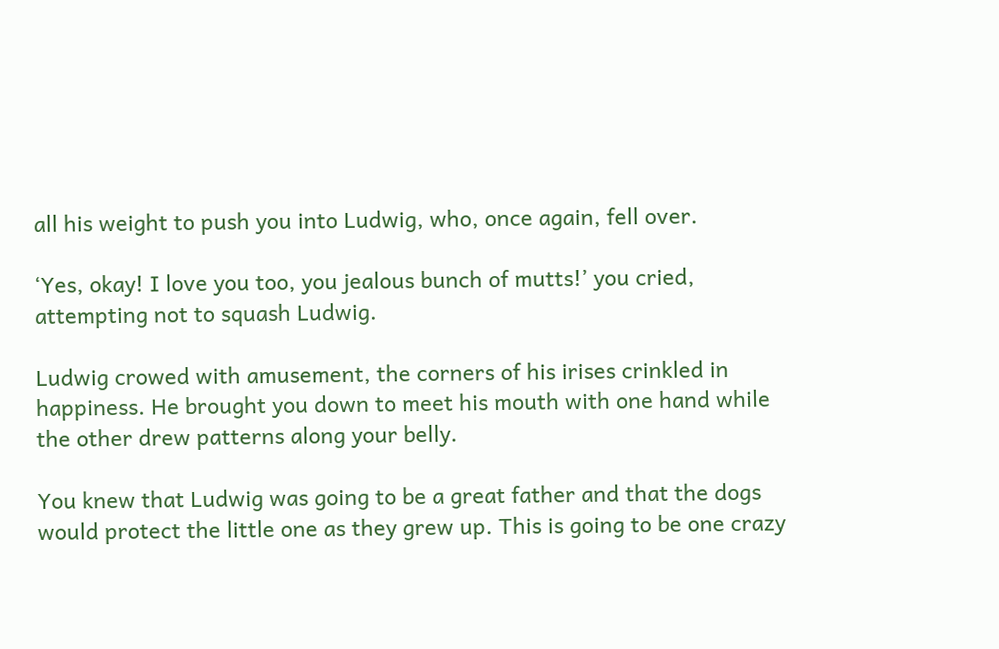all his weight to push you into Ludwig, who, once again, fell over.

‘Yes, okay! I love you too, you jealous bunch of mutts!’ you cried, attempting not to squash Ludwig.

Ludwig crowed with amusement, the corners of his irises crinkled in happiness. He brought you down to meet his mouth with one hand while the other drew patterns along your belly.

You knew that Ludwig was going to be a great father and that the dogs would protect the little one as they grew up. This is going to be one crazy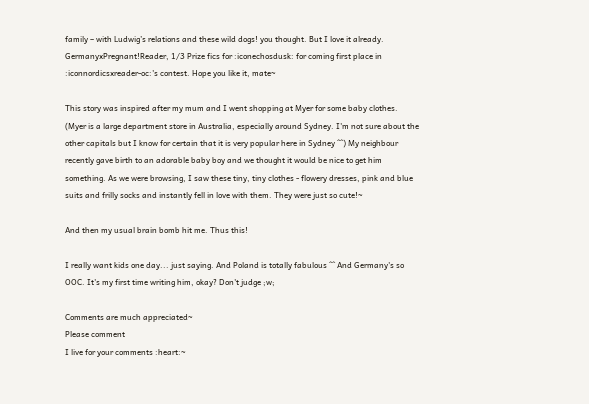family – with Ludwig’s relations and these wild dogs! you thought. But I love it already.
GermanyxPregnant!Reader, 1/3 Prize fics for :iconechosdusk: for coming first place in :iconnordicsxreader-oc:'s contest. Hope you like it, mate~

This story was inspired after my mum and I went shopping at Myer for some baby clothes. (Myer is a large department store in Australia, especially around Sydney. I'm not sure about the other capitals but I know for certain that it is very popular here in Sydney ^^) My neighbour recently gave birth to an adorable baby boy and we thought it would be nice to get him something. As we were browsing, I saw these tiny, tiny clothes - flowery dresses, pink and blue suits and frilly socks and instantly fell in love with them. They were just so cute!~

And then my usual brain bomb hit me. Thus this!

I really want kids one day... just saying. And Poland is totally fabulous ^^ And Germany's so OOC. It's my first time writing him, okay? Don't judge ;w;

Comments are much appreciated~
Please comment
I live for your comments :heart:~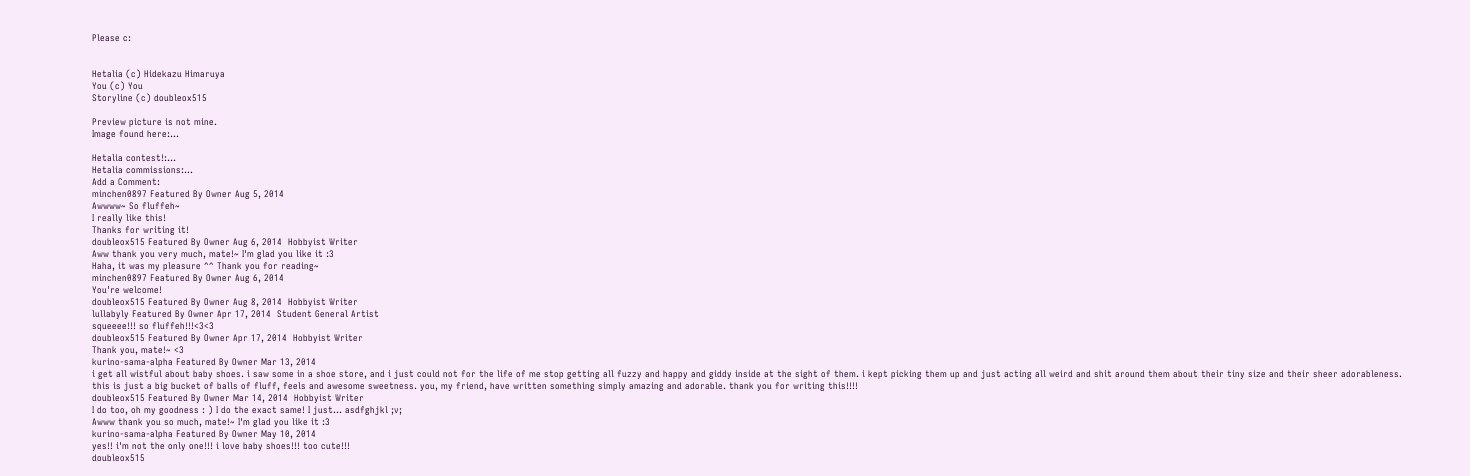Please c:


Hetalia (c) Hidekazu Himaruya
You (c) You
Storyline (c) doubleox515

Preview picture is not mine.
Image found here:…

Hetalia contest!:…
Hetalia commissions:…
Add a Comment:
minchen0897 Featured By Owner Aug 5, 2014
Awwww~ So fluffeh~
I really like this!
Thanks for writing it!
doubleox515 Featured By Owner Aug 6, 2014  Hobbyist Writer
Aww thank you very much, mate!~ I'm glad you like it :3
Haha, it was my pleasure ^^ Thank you for reading~
minchen0897 Featured By Owner Aug 6, 2014
You're welcome!
doubleox515 Featured By Owner Aug 8, 2014  Hobbyist Writer
lullabyly Featured By Owner Apr 17, 2014  Student General Artist
squeeee!!! so fluffeh!!!<3<3
doubleox515 Featured By Owner Apr 17, 2014  Hobbyist Writer
Thank you, mate!~ <3
kurino-sama-alpha Featured By Owner Mar 13, 2014
i get all wistful about baby shoes. i saw some in a shoe store, and i just could not for the life of me stop getting all fuzzy and happy and giddy inside at the sight of them. i kept picking them up and just acting all weird and shit around them about their tiny size and their sheer adorableness.
this is just a big bucket of balls of fluff, feels and awesome sweetness. you, my friend, have written something simply amazing and adorable. thank you for writing this!!!!
doubleox515 Featured By Owner Mar 14, 2014  Hobbyist Writer
I do too, oh my goodness : ) I do the exact same! I just... asdfghjkl ;v;
Awww thank you so much, mate!~ I'm glad you like it :3
kurino-sama-alpha Featured By Owner May 10, 2014
yes!! i'm not the only one!!! i love baby shoes!!! too cute!!!
doubleox515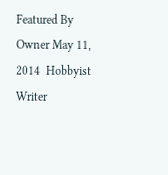Featured By Owner May 11, 2014  Hobbyist Writer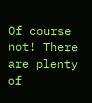Of course not! There are plenty of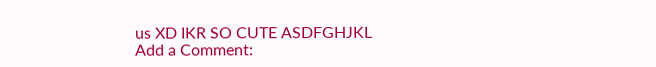us XD IKR SO CUTE ASDFGHJKL
Add a Comment: